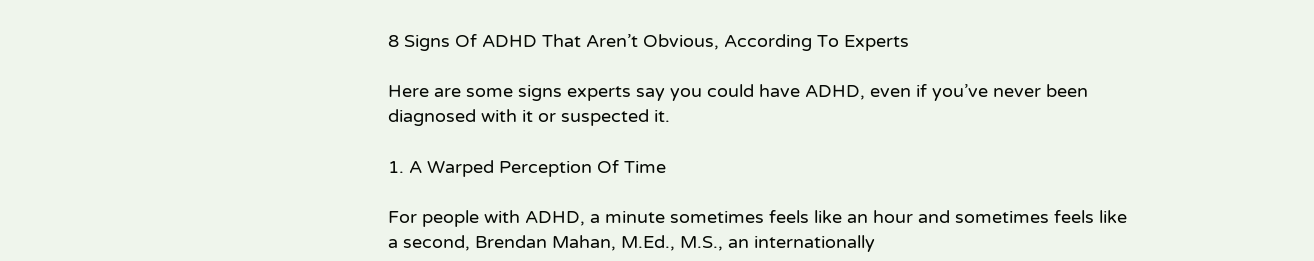8 Signs Of ADHD That Aren’t Obvious, According To Experts

Here are some signs experts say you could have ADHD, even if you’ve never been diagnosed with it or suspected it.

1. A Warped Perception Of Time

For people with ADHD, a minute sometimes feels like an hour and sometimes feels like a second, Brendan Mahan, M.Ed., M.S., an internationally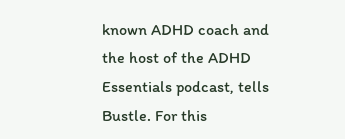known ADHD coach and the host of the ADHD Essentials podcast, tells Bustle. For this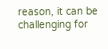reason, it can be challenging for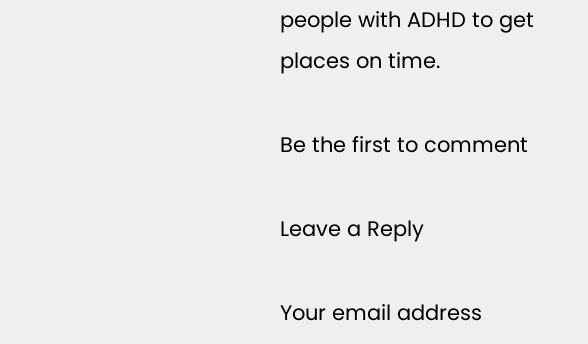people with ADHD to get places on time.

Be the first to comment

Leave a Reply

Your email address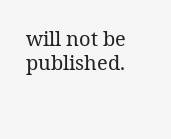will not be published.